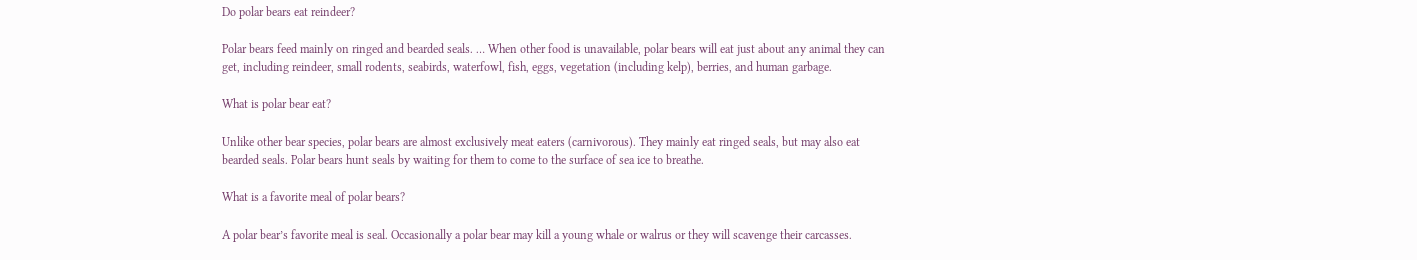Do polar bears eat reindeer?

Polar bears feed mainly on ringed and bearded seals. … When other food is unavailable, polar bears will eat just about any animal they can get, including reindeer, small rodents, seabirds, waterfowl, fish, eggs, vegetation (including kelp), berries, and human garbage.

What is polar bear eat?

Unlike other bear species, polar bears are almost exclusively meat eaters (carnivorous). They mainly eat ringed seals, but may also eat bearded seals. Polar bears hunt seals by waiting for them to come to the surface of sea ice to breathe.

What is a favorite meal of polar bears?

A polar bear’s favorite meal is seal. Occasionally a polar bear may kill a young whale or walrus or they will scavenge their carcasses.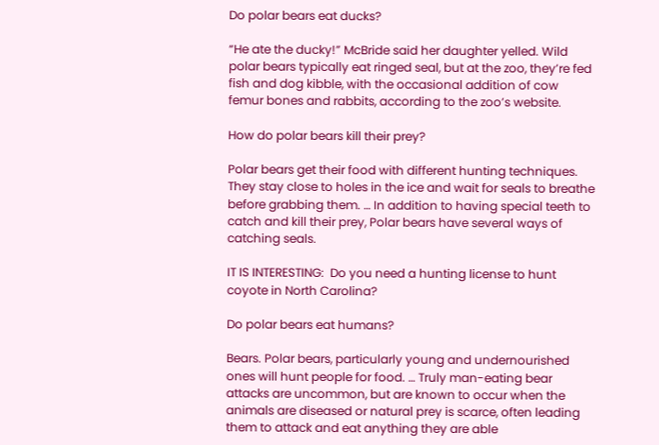Do polar bears eat ducks?

“He ate the ducky!” McBride said her daughter yelled. Wild polar bears typically eat ringed seal, but at the zoo, they’re fed fish and dog kibble, with the occasional addition of cow femur bones and rabbits, according to the zoo’s website.

How do polar bears kill their prey?

Polar bears get their food with different hunting techniques. They stay close to holes in the ice and wait for seals to breathe before grabbing them. … In addition to having special teeth to catch and kill their prey, Polar bears have several ways of catching seals.

IT IS INTERESTING:  Do you need a hunting license to hunt coyote in North Carolina?

Do polar bears eat humans?

Bears. Polar bears, particularly young and undernourished ones will hunt people for food. … Truly man-eating bear attacks are uncommon, but are known to occur when the animals are diseased or natural prey is scarce, often leading them to attack and eat anything they are able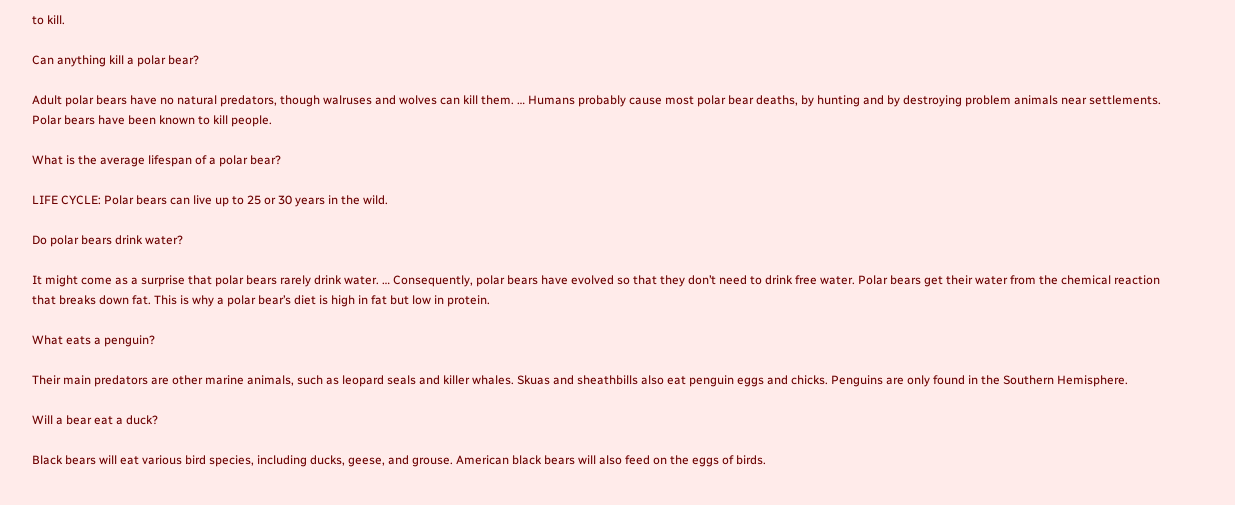to kill.

Can anything kill a polar bear?

Adult polar bears have no natural predators, though walruses and wolves can kill them. … Humans probably cause most polar bear deaths, by hunting and by destroying problem animals near settlements. Polar bears have been known to kill people.

What is the average lifespan of a polar bear?

LIFE CYCLE: Polar bears can live up to 25 or 30 years in the wild.

Do polar bears drink water?

It might come as a surprise that polar bears rarely drink water. … Consequently, polar bears have evolved so that they don’t need to drink free water. Polar bears get their water from the chemical reaction that breaks down fat. This is why a polar bear’s diet is high in fat but low in protein.

What eats a penguin?

Their main predators are other marine animals, such as leopard seals and killer whales. Skuas and sheathbills also eat penguin eggs and chicks. Penguins are only found in the Southern Hemisphere.

Will a bear eat a duck?

Black bears will eat various bird species, including ducks, geese, and grouse. American black bears will also feed on the eggs of birds.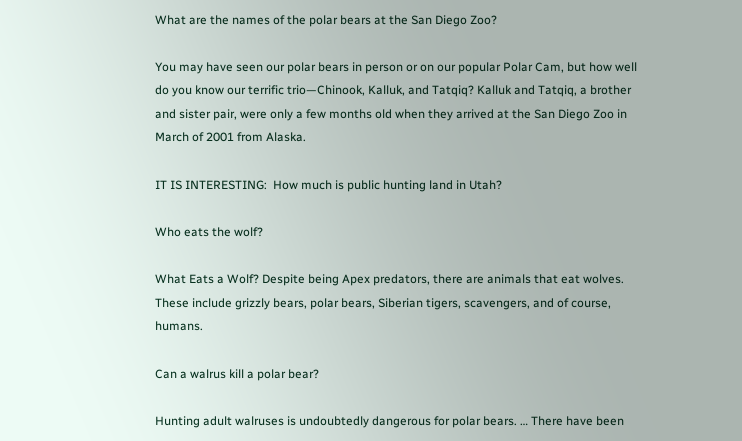What are the names of the polar bears at the San Diego Zoo?

You may have seen our polar bears in person or on our popular Polar Cam, but how well do you know our terrific trio—Chinook, Kalluk, and Tatqiq? Kalluk and Tatqiq, a brother and sister pair, were only a few months old when they arrived at the San Diego Zoo in March of 2001 from Alaska.

IT IS INTERESTING:  How much is public hunting land in Utah?

Who eats the wolf?

What Eats a Wolf? Despite being Apex predators, there are animals that eat wolves. These include grizzly bears, polar bears, Siberian tigers, scavengers, and of course, humans.

Can a walrus kill a polar bear?

Hunting adult walruses is undoubtedly dangerous for polar bears. … There have been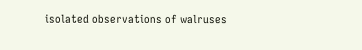isolated observations of walruses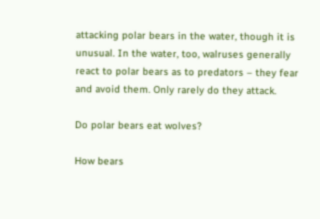attacking polar bears in the water, though it is unusual. In the water, too, walruses generally react to polar bears as to predators – they fear and avoid them. Only rarely do they attack.

Do polar bears eat wolves?

How bears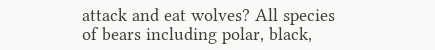attack and eat wolves? All species of bears including polar, black,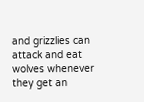and grizzlies can attack and eat wolves whenever they get an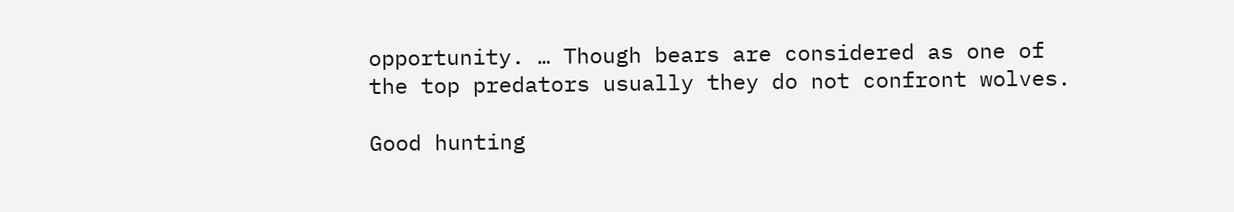opportunity. … Though bears are considered as one of the top predators usually they do not confront wolves.

Good hunting